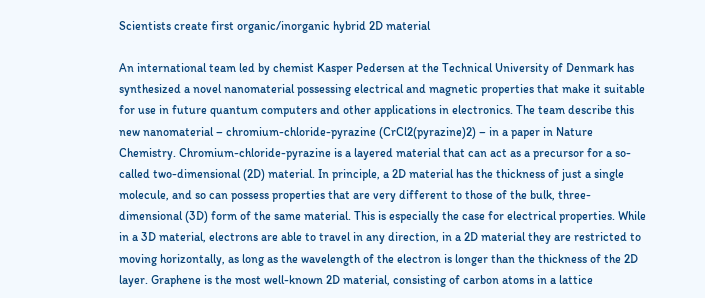Scientists create first organic/inorganic hybrid 2D material

An international team led by chemist Kasper Pedersen at the Technical University of Denmark has synthesized a novel nanomaterial possessing electrical and magnetic properties that make it suitable for use in future quantum computers and other applications in electronics. The team describe this new nanomaterial – chromium-chloride-pyrazine (CrCl2(pyrazine)2) – in a paper in Nature Chemistry. Chromium-chloride-pyrazine is a layered material that can act as a precursor for a so-called two-dimensional (2D) material. In principle, a 2D material has the thickness of just a single molecule, and so can possess properties that are very different to those of the bulk, three-dimensional (3D) form of the same material. This is especially the case for electrical properties. While in a 3D material, electrons are able to travel in any direction, in a 2D material they are restricted to moving horizontally, as long as the wavelength of the electron is longer than the thickness of the 2D layer. Graphene is the most well-known 2D material, consisting of carbon atoms in a lattice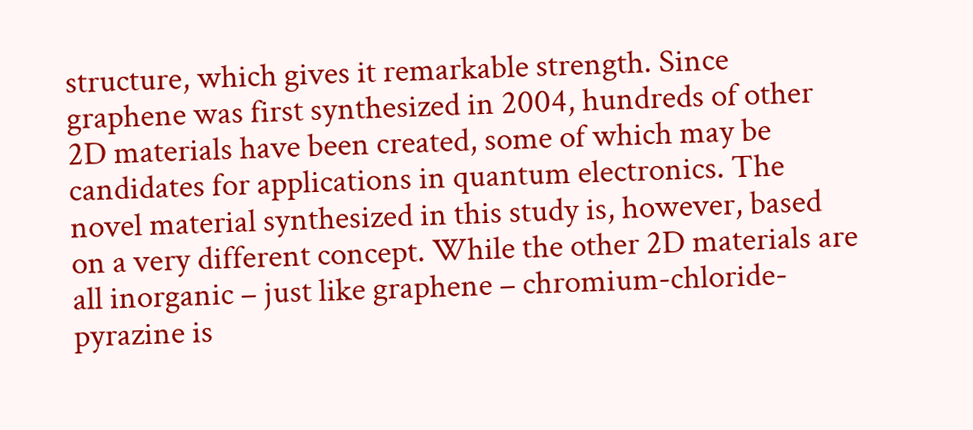structure, which gives it remarkable strength. Since graphene was first synthesized in 2004, hundreds of other 2D materials have been created, some of which may be candidates for applications in quantum electronics. The novel material synthesized in this study is, however, based on a very different concept. While the other 2D materials are all inorganic – just like graphene – chromium-chloride-pyrazine is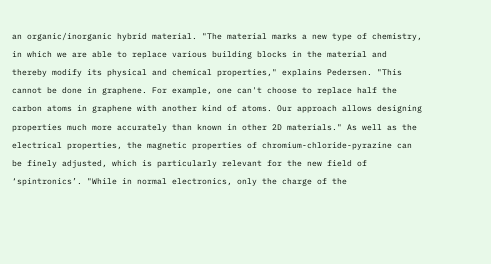an organic/inorganic hybrid material. "The material marks a new type of chemistry, in which we are able to replace various building blocks in the material and thereby modify its physical and chemical properties," explains Pedersen. "This cannot be done in graphene. For example, one can't choose to replace half the carbon atoms in graphene with another kind of atoms. Our approach allows designing properties much more accurately than known in other 2D materials." As well as the electrical properties, the magnetic properties of chromium-chloride-pyrazine can be finely adjusted, which is particularly relevant for the new field of ‘spintronics’. "While in normal electronics, only the charge of the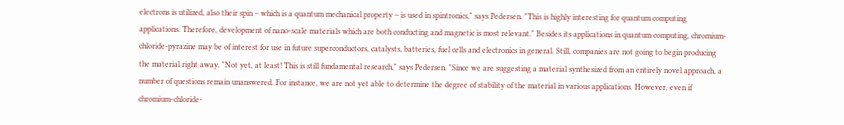electrons is utilized, also their spin – which is a quantum mechanical property – is used in spintronics," says Pedersen. "This is highly interesting for quantum computing applications. Therefore, development of nano-scale materials which are both conducting and magnetic is most relevant." Besides its applications in quantum computing, chromium-chloride-pyrazine may be of interest for use in future superconductors, catalysts, batteries, fuel cells and electronics in general. Still, companies are not going to begin producing the material right away. "Not yet, at least! This is still fundamental research," says Pedersen. "Since we are suggesting a material synthesized from an entirely novel approach, a number of questions remain unanswered. For instance, we are not yet able to determine the degree of stability of the material in various applications. However, even if chromium-chloride-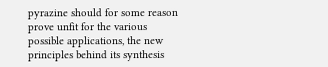pyrazine should for some reason prove unfit for the various possible applications, the new principles behind its synthesis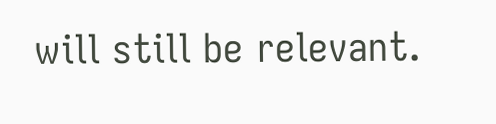will still be relevant.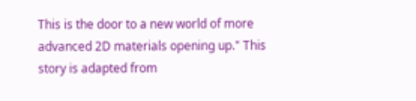This is the door to a new world of more advanced 2D materials opening up." This story is adapted from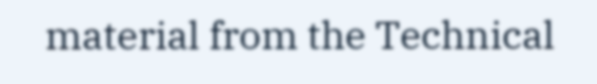material from the Technical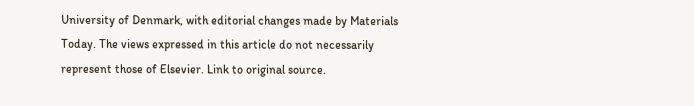University of Denmark, with editorial changes made by Materials Today. The views expressed in this article do not necessarily represent those of Elsevier. Link to original source.